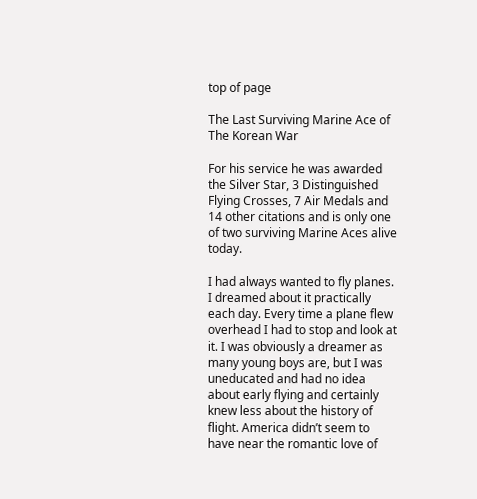top of page

The Last Surviving Marine Ace of The Korean War

For his service he was awarded the Silver Star, 3 Distinguished Flying Crosses, 7 Air Medals and 14 other citations and is only one of two surviving Marine Aces alive today.

I had always wanted to fly planes. I dreamed about it practically each day. Every time a plane flew overhead I had to stop and look at it. I was obviously a dreamer as many young boys are, but I was uneducated and had no idea about early flying and certainly knew less about the history of flight. America didn’t seem to have near the romantic love of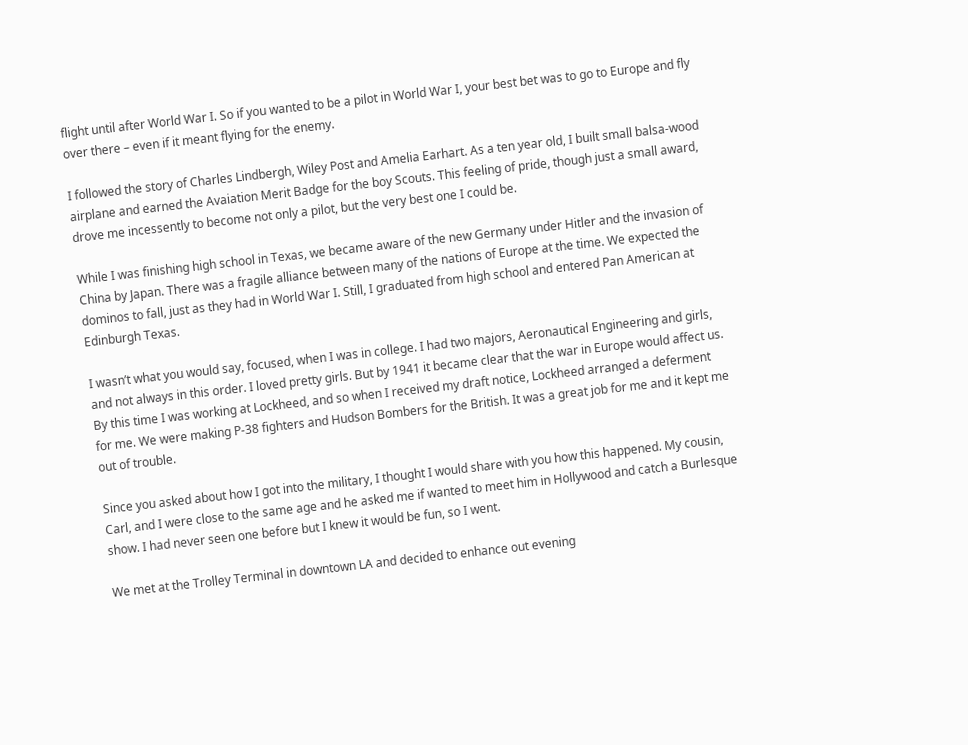flight until after World War I. So if you wanted to be a pilot in World War I, your best bet was to go to Europe and fly over there – even if it meant flying for the enemy.

I followed the story of Charles Lindbergh, Wiley Post and Amelia Earhart. As a ten year old, I built small balsa-wood airplane and earned the Avaiation Merit Badge for the boy Scouts. This feeling of pride, though just a small award, drove me incessently to become not only a pilot, but the very best one I could be.

While I was finishing high school in Texas, we became aware of the new Germany under Hitler and the invasion of China by Japan. There was a fragile alliance between many of the nations of Europe at the time. We expected the dominos to fall, just as they had in World War I. Still, I graduated from high school and entered Pan American at Edinburgh Texas.

I wasn’t what you would say, focused, when I was in college. I had two majors, Aeronautical Engineering and girls, and not always in this order. I loved pretty girls. But by 1941 it became clear that the war in Europe would affect us. By this time I was working at Lockheed, and so when I received my draft notice, Lockheed arranged a deferment for me. We were making P-38 fighters and Hudson Bombers for the British. It was a great job for me and it kept me out of trouble.

Since you asked about how I got into the military, I thought I would share with you how this happened. My cousin, Carl, and I were close to the same age and he asked me if wanted to meet him in Hollywood and catch a Burlesque show. I had never seen one before but I knew it would be fun, so I went.

We met at the Trolley Terminal in downtown LA and decided to enhance out evening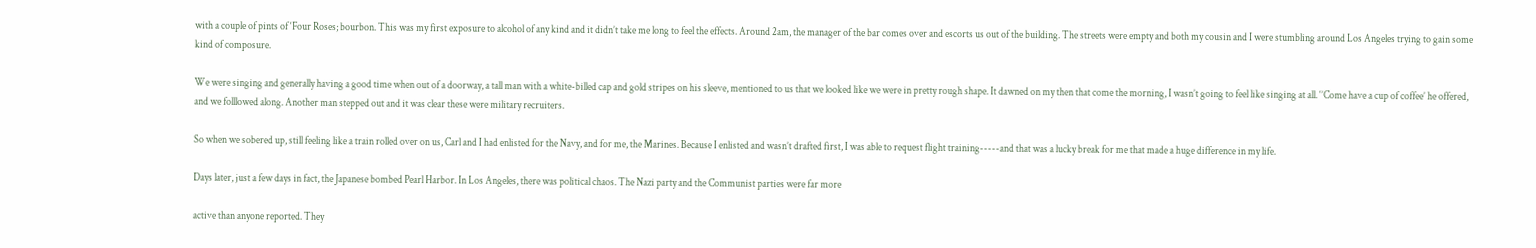with a couple of pints of ‘Four Roses; bourbon. This was my first exposure to alcohol of any kind and it didn’t take me long to feel the effects. Around 2am, the manager of the bar comes over and escorts us out of the building. The streets were empty and both my cousin and I were stumbling around Los Angeles trying to gain some kind of composure.

We were singing and generally having a good time when out of a doorway, a tall man with a white-billed cap and gold stripes on his sleeve, mentioned to us that we looked like we were in pretty rough shape. It dawned on my then that come the morning, I wasn’t going to feel like singing at all. ‘’Come have a cup of coffee’ he offered, and we folllowed along. Another man stepped out and it was clear these were military recruiters.

So when we sobered up, still feeling like a train rolled over on us, Carl and I had enlisted for the Navy, and for me, the Marines. Because I enlisted and wasn’t drafted first, I was able to request flight training-----and that was a lucky break for me that made a huge difference in my life.

Days later, just a few days in fact, the Japanese bombed Pearl Harbor. In Los Angeles, there was political chaos. The Nazi party and the Communist parties were far more

active than anyone reported. They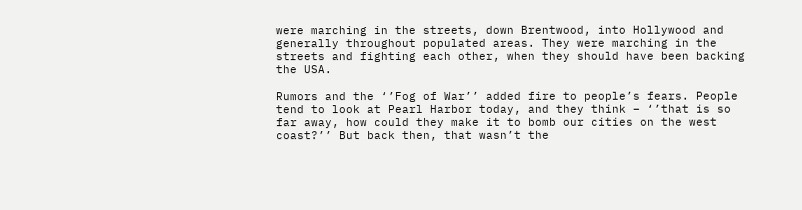were marching in the streets, down Brentwood, into Hollywood and generally throughout populated areas. They were marching in the streets and fighting each other, when they should have been backing the USA.

Rumors and the ‘’Fog of War’’ added fire to people’s fears. People tend to look at Pearl Harbor today, and they think – ‘’that is so far away, how could they make it to bomb our cities on the west coast?’’ But back then, that wasn’t the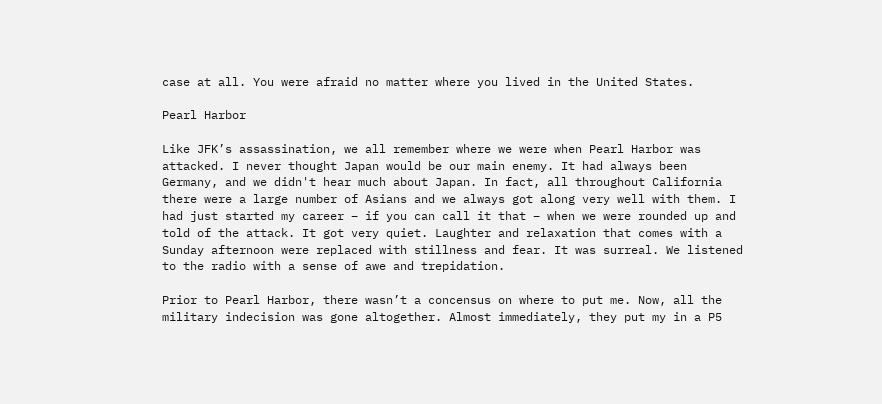case at all. You were afraid no matter where you lived in the United States.

Pearl Harbor

Like JFK’s assassination, we all remember where we were when Pearl Harbor was attacked. I never thought Japan would be our main enemy. It had always been Germany, and we didn't hear much about Japan. In fact, all throughout California there were a large number of Asians and we always got along very well with them. I had just started my career – if you can call it that – when we were rounded up and told of the attack. It got very quiet. Laughter and relaxation that comes with a Sunday afternoon were replaced with stillness and fear. It was surreal. We listened to the radio with a sense of awe and trepidation.

Prior to Pearl Harbor, there wasn’t a concensus on where to put me. Now, all the military indecision was gone altogether. Almost immediately, they put my in a P5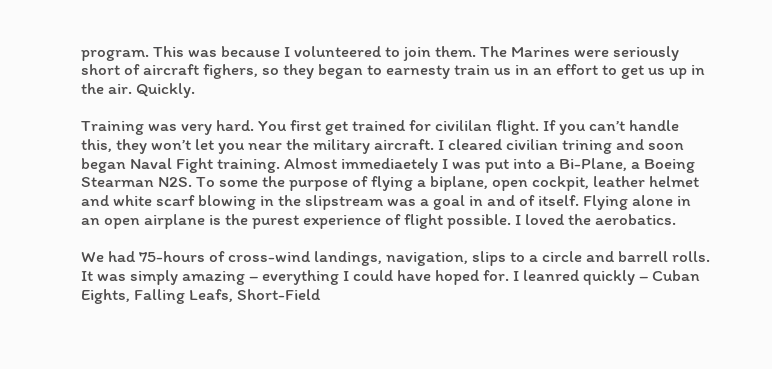program. This was because I volunteered to join them. The Marines were seriously short of aircraft fighers, so they began to earnesty train us in an effort to get us up in the air. Quickly.

Training was very hard. You first get trained for civililan flight. If you can’t handle this, they won’t let you near the military aircraft. I cleared civilian trining and soon began Naval Fight training. Almost immediaetely I was put into a Bi-Plane, a Boeing Stearman N2S. To some the purpose of flying a biplane, open cockpit, leather helmet and white scarf blowing in the slipstream was a goal in and of itself. Flying alone in an open airplane is the purest experience of flight possible. I loved the aerobatics.

We had 75-hours of cross-wind landings, navigation, slips to a circle and barrell rolls. It was simply amazing – everything I could have hoped for. I leanred quickly – Cuban Eights, Falling Leafs, Short-Field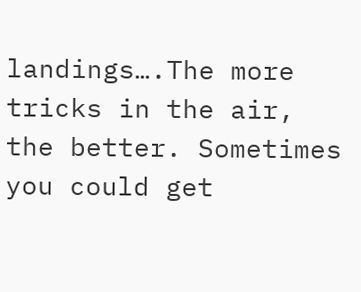landings….The more tricks in the air, the better. Sometimes you could get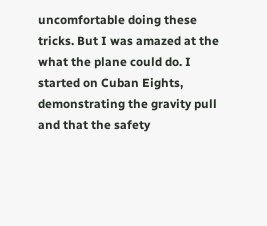uncomfortable doing these tricks. But I was amazed at the what the plane could do. I started on Cuban Eights, demonstrating the gravity pull and that the safety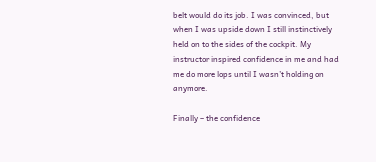belt would do its job. I was convinced, but when I was upside down I still instinctively held on to the sides of the cockpit. My instructor inspired confidence in me and had me do more lops until I wasn’t holding on anymore.

Finally – the confidence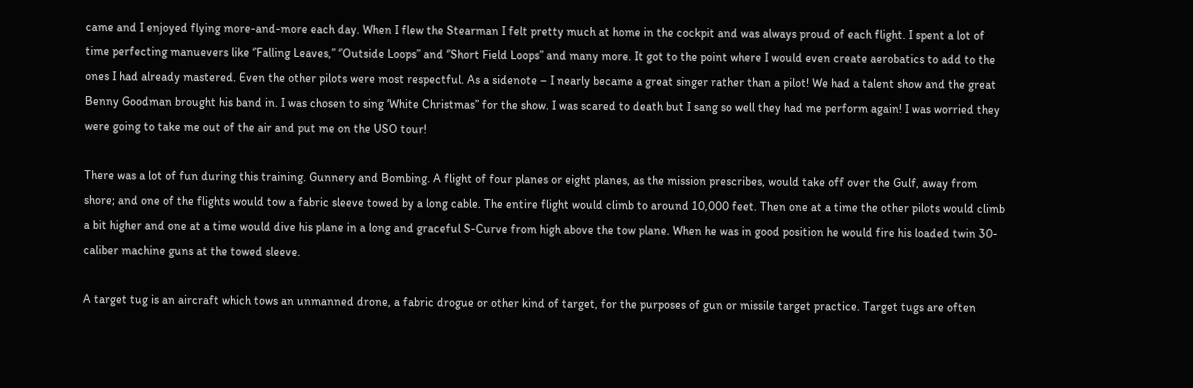came and I enjoyed flying more-and-more each day. When I flew the Stearman I felt pretty much at home in the cockpit and was always proud of each flight. I spent a lot of time perfecting manuevers like ‘’Falling Leaves,’’ ‘’Outside Loops’’ and ‘’Short Field Loops’’ and many more. It got to the point where I would even create aerobatics to add to the ones I had already mastered. Even the other pilots were most respectful. As a sidenote – I nearly became a great singer rather than a pilot! We had a talent show and the great Benny Goodman brought his band in. I was chosen to sing ‘White Christmas’’ for the show. I was scared to death but I sang so well they had me perform again! I was worried they were going to take me out of the air and put me on the USO tour!

There was a lot of fun during this training. Gunnery and Bombing. A flight of four planes or eight planes, as the mission prescribes, would take off over the Gulf, away from shore; and one of the flights would tow a fabric sleeve towed by a long cable. The entire flight would climb to around 10,000 feet. Then one at a time the other pilots would climb a bit higher and one at a time would dive his plane in a long and graceful S-Curve from high above the tow plane. When he was in good position he would fire his loaded twin 30-caliber machine guns at the towed sleeve.

A target tug is an aircraft which tows an unmanned drone, a fabric drogue or other kind of target, for the purposes of gun or missile target practice. Target tugs are often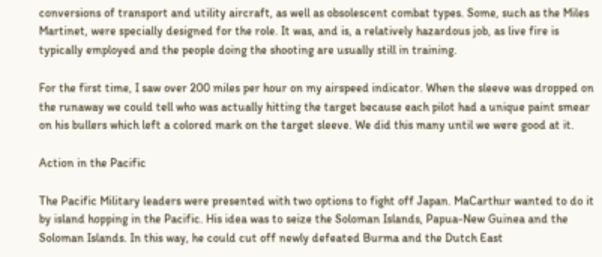conversions of transport and utility aircraft, as well as obsolescent combat types. Some, such as the Miles Martinet, were specially designed for the role. It was, and is, a relatively hazardous job, as live fire is typically employed and the people doing the shooting are usually still in training.

For the first time, I saw over 200 miles per hour on my airspeed indicator. When the sleeve was dropped on the runaway we could tell who was actually hitting the target because each pilot had a unique paint smear on his bullers which left a colored mark on the target sleeve. We did this many until we were good at it.

Action in the Pacific

The Pacific Military leaders were presented with two options to fight off Japan. MaCarthur wanted to do it by island hopping in the Pacific. His idea was to seize the Soloman Islands, Papua-New Guinea and the Soloman Islands. In this way, he could cut off newly defeated Burma and the Dutch East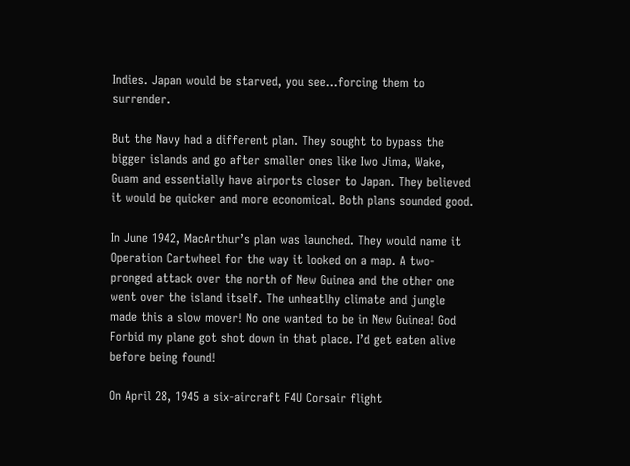Indies. Japan would be starved, you see…forcing them to surrender.

But the Navy had a different plan. They sought to bypass the bigger islands and go after smaller ones like Iwo Jima, Wake, Guam and essentially have airports closer to Japan. They believed it would be quicker and more economical. Both plans sounded good.

In June 1942, MacArthur’s plan was launched. They would name it Operation Cartwheel for the way it looked on a map. A two-pronged attack over the north of New Guinea and the other one went over the island itself. The unheatlhy climate and jungle made this a slow mover! No one wanted to be in New Guinea! God Forbid my plane got shot down in that place. I’d get eaten alive before being found!

On April 28, 1945 a six-aircraft F4U Corsair flight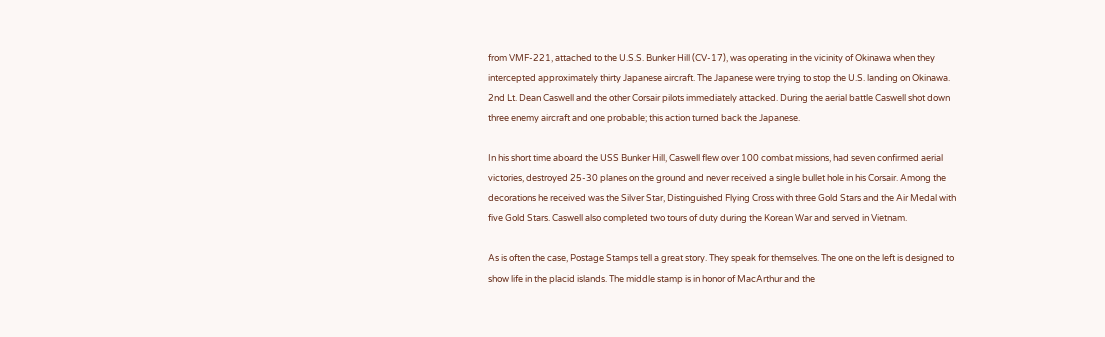from VMF-221, attached to the U.S.S. Bunker Hill (CV-17), was operating in the vicinity of Okinawa when they intercepted approximately thirty Japanese aircraft. The Japanese were trying to stop the U.S. landing on Okinawa. 2nd Lt. Dean Caswell and the other Corsair pilots immediately attacked. During the aerial battle Caswell shot down three enemy aircraft and one probable; this action turned back the Japanese.

In his short time aboard the USS Bunker Hill, Caswell flew over 100 combat missions, had seven confirmed aerial victories, destroyed 25-30 planes on the ground and never received a single bullet hole in his Corsair. Among the decorations he received was the Silver Star, Distinguished Flying Cross with three Gold Stars and the Air Medal with five Gold Stars. Caswell also completed two tours of duty during the Korean War and served in Vietnam.

As is often the case, Postage Stamps tell a great story. They speak for themselves. The one on the left is designed to show life in the placid islands. The middle stamp is in honor of MacArthur and the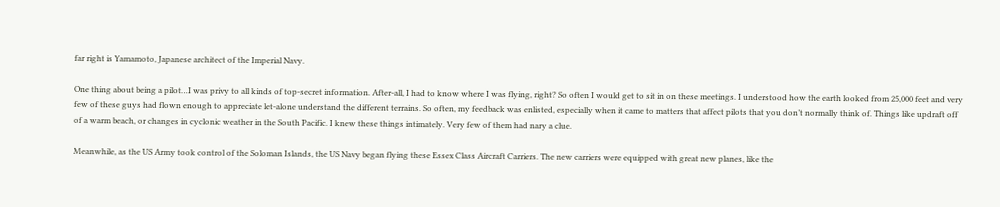far right is Yamamoto, Japanese architect of the Imperial Navy.

One thing about being a pilot…I was privy to all kinds of top-secret information. After-all, I had to know where I was flying, right? So often I would get to sit in on these meetings. I understood how the earth looked from 25,000 feet and very few of these guys had flown enough to appreciate let-alone understand the different terrains. So often, my feedback was enlisted, especially when it came to matters that affect pilots that you don’t normally think of. Things like updraft off of a warm beach, or changes in cyclonic weather in the South Pacific. I knew these things intimately. Very few of them had nary a clue.

Meanwhile, as the US Army took control of the Soloman Islands, the US Navy began flying these Essex Class Aircraft Carriers. The new carriers were equipped with great new planes, like the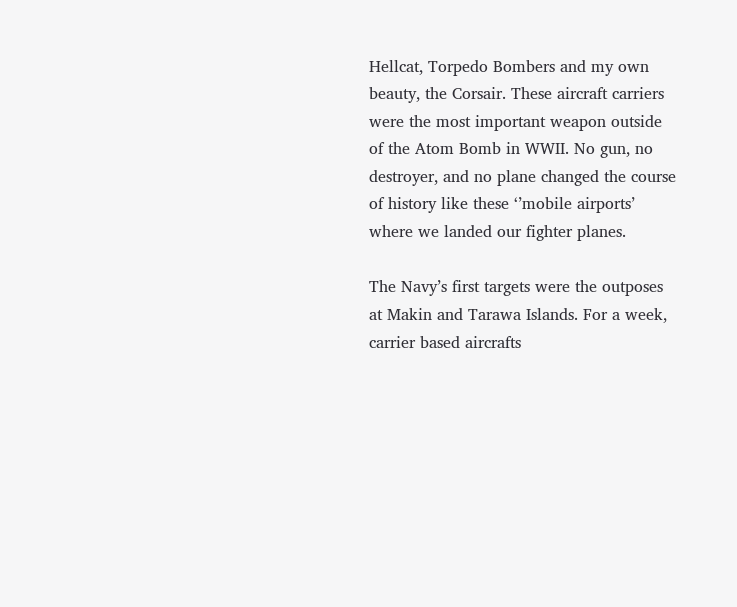Hellcat, Torpedo Bombers and my own beauty, the Corsair. These aircraft carriers were the most important weapon outside of the Atom Bomb in WWII. No gun, no destroyer, and no plane changed the course of history like these ‘’mobile airports’ where we landed our fighter planes.

The Navy’s first targets were the outposes at Makin and Tarawa Islands. For a week, carrier based aircrafts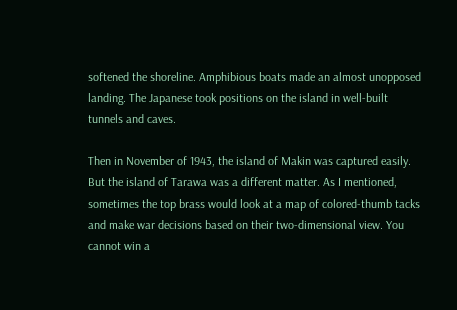softened the shoreline. Amphibious boats made an almost unopposed landing. The Japanese took positions on the island in well-built tunnels and caves.

Then in November of 1943, the island of Makin was captured easily. But the island of Tarawa was a different matter. As I mentioned, sometimes the top brass would look at a map of colored-thumb tacks and make war decisions based on their two-dimensional view. You cannot win a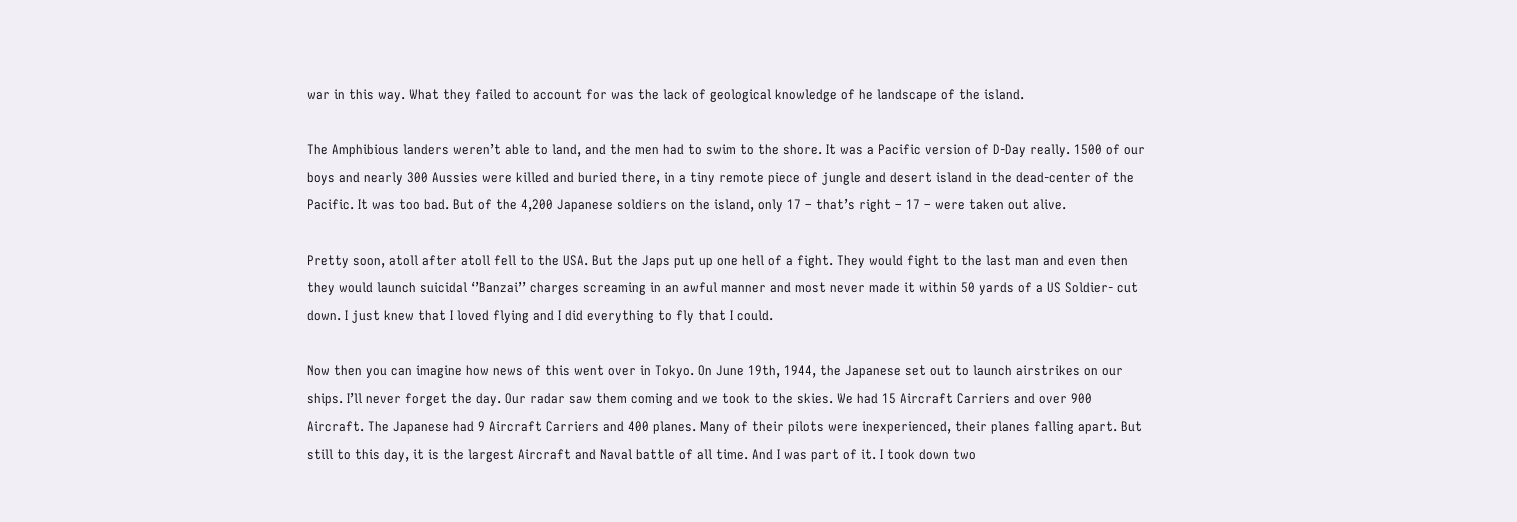war in this way. What they failed to account for was the lack of geological knowledge of he landscape of the island.

The Amphibious landers weren’t able to land, and the men had to swim to the shore. It was a Pacific version of D-Day really. 1500 of our boys and nearly 300 Aussies were killed and buried there, in a tiny remote piece of jungle and desert island in the dead-center of the Pacific. It was too bad. But of the 4,200 Japanese soldiers on the island, only 17 – that’s right – 17 – were taken out alive.

Pretty soon, atoll after atoll fell to the USA. But the Japs put up one hell of a fight. They would fight to the last man and even then they would launch suicidal ‘’Banzai’’ charges screaming in an awful manner and most never made it within 50 yards of a US Soldier- cut down. I just knew that I loved flying and I did everything to fly that I could.

Now then you can imagine how news of this went over in Tokyo. On June 19th, 1944, the Japanese set out to launch airstrikes on our ships. I’ll never forget the day. Our radar saw them coming and we took to the skies. We had 15 Aircraft Carriers and over 900 Aircraft. The Japanese had 9 Aircraft Carriers and 400 planes. Many of their pilots were inexperienced, their planes falling apart. But still to this day, it is the largest Aircraft and Naval battle of all time. And I was part of it. I took down two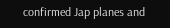confirmed Jap planes and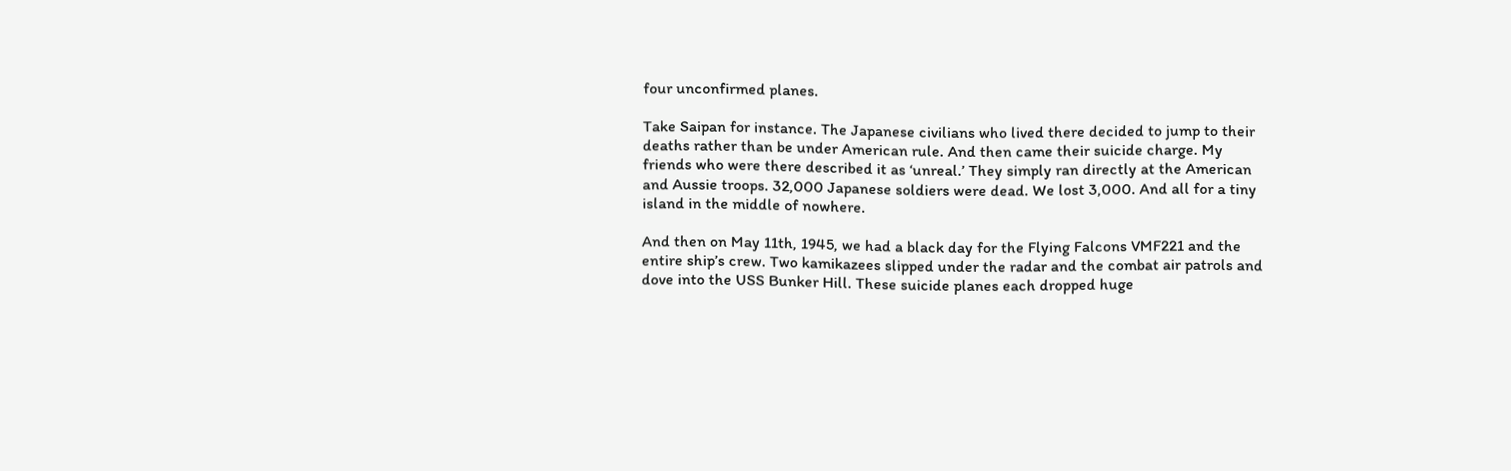four unconfirmed planes.

Take Saipan for instance. The Japanese civilians who lived there decided to jump to their deaths rather than be under American rule. And then came their suicide charge. My friends who were there described it as ‘unreal.’ They simply ran directly at the American and Aussie troops. 32,000 Japanese soldiers were dead. We lost 3,000. And all for a tiny island in the middle of nowhere.

And then on May 11th, 1945, we had a black day for the Flying Falcons VMF221 and the entire ship’s crew. Two kamikazees slipped under the radar and the combat air patrols and dove into the USS Bunker Hill. These suicide planes each dropped huge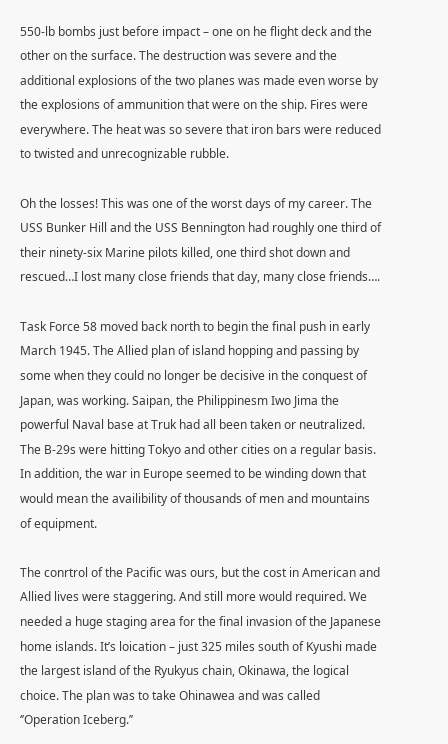550-lb bombs just before impact – one on he flight deck and the other on the surface. The destruction was severe and the additional explosions of the two planes was made even worse by the explosions of ammunition that were on the ship. Fires were everywhere. The heat was so severe that iron bars were reduced to twisted and unrecognizable rubble.

Oh the losses! This was one of the worst days of my career. The USS Bunker Hill and the USS Bennington had roughly one third of their ninety-six Marine pilots killed, one third shot down and rescued…I lost many close friends that day, many close friends….

Task Force 58 moved back north to begin the final push in early March 1945. The Allied plan of island hopping and passing by some when they could no longer be decisive in the conquest of Japan, was working. Saipan, the Philippinesm Iwo Jima the powerful Naval base at Truk had all been taken or neutralized. The B-29s were hitting Tokyo and other cities on a regular basis. In addition, the war in Europe seemed to be winding down that would mean the availibility of thousands of men and mountains of equipment.

The conrtrol of the Pacific was ours, but the cost in American and Allied lives were staggering. And still more would required. We needed a huge staging area for the final invasion of the Japanese home islands. It’s loication – just 325 miles south of Kyushi made the largest island of the Ryukyus chain, Okinawa, the logical choice. The plan was to take Ohinawea and was called ‘’Operation Iceberg.’’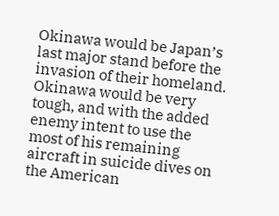Okinawa would be Japan’s last major stand before the invasion of their homeland. Okinawa would be very tough, and with the added enemy intent to use the most of his remaining aircraft in suicide dives on the American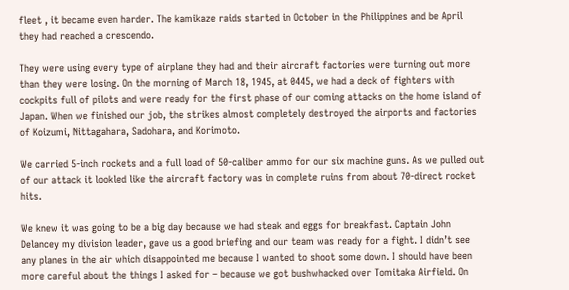fleet , it became even harder. The kamikaze raids started in October in the Philippines and be April they had reached a crescendo.

They were using every type of airplane they had and their aircraft factories were turning out more than they were losing. On the morning of March 18, 1945, at 0445, we had a deck of fighters with cockpits full of pilots and were ready for the first phase of our coming attacks on the home island of Japan. When we finished our job, the strikes almost completely destroyed the airports and factories of Koizumi, Nittagahara, Sadohara, and Korimoto.

We carried 5-inch rockets and a full load of 50-caliber ammo for our six machine guns. As we pulled out of our attack it lookled like the aircraft factory was in complete ruins from about 70-direct rocket hits.

We knew it was going to be a big day because we had steak and eggs for breakfast. Captain John Delancey my division leader, gave us a good briefing and our team was ready for a fight. I didn’t see any planes in the air which disappointed me because I wanted to shoot some down. I should have been more careful about the things I asked for – because we got bushwhacked over Tomitaka Airfield. On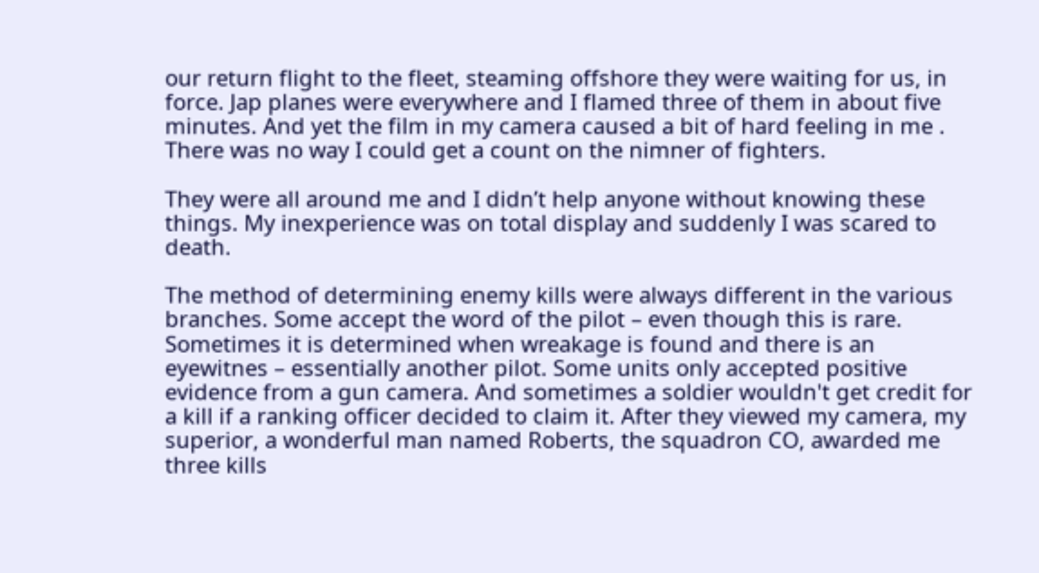our return flight to the fleet, steaming offshore they were waiting for us, in force. Jap planes were everywhere and I flamed three of them in about five minutes. And yet the film in my camera caused a bit of hard feeling in me . There was no way I could get a count on the nimner of fighters.

They were all around me and I didn’t help anyone without knowing these things. My inexperience was on total display and suddenly I was scared to death.

The method of determining enemy kills were always different in the various branches. Some accept the word of the pilot – even though this is rare. Sometimes it is determined when wreakage is found and there is an eyewitnes – essentially another pilot. Some units only accepted positive evidence from a gun camera. And sometimes a soldier wouldn't get credit for a kill if a ranking officer decided to claim it. After they viewed my camera, my superior, a wonderful man named Roberts, the squadron CO, awarded me three kills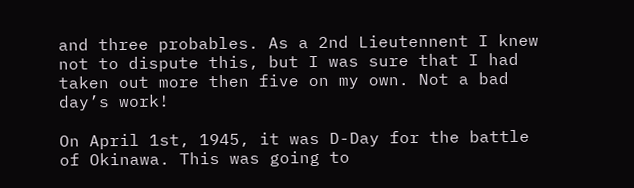and three probables. As a 2nd Lieutennent I knew not to dispute this, but I was sure that I had taken out more then five on my own. Not a bad day’s work!

On April 1st, 1945, it was D-Day for the battle of Okinawa. This was going to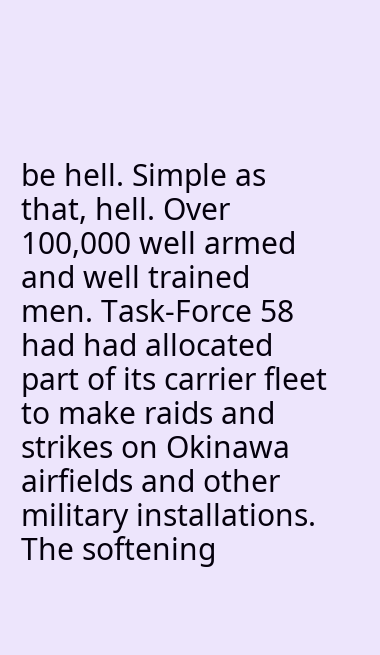be hell. Simple as that, hell. Over 100,000 well armed and well trained men. Task-Force 58 had had allocated part of its carrier fleet to make raids and strikes on Okinawa airfields and other military installations. The softening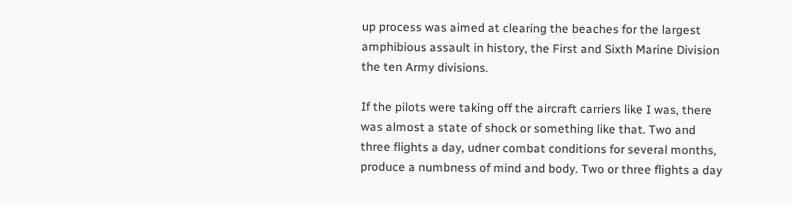up process was aimed at clearing the beaches for the largest amphibious assault in history, the First and Sixth Marine Division the ten Army divisions.

If the pilots were taking off the aircraft carriers like I was, there was almost a state of shock or something like that. Two and three flights a day, udner combat conditions for several months, produce a numbness of mind and body. Two or three flights a day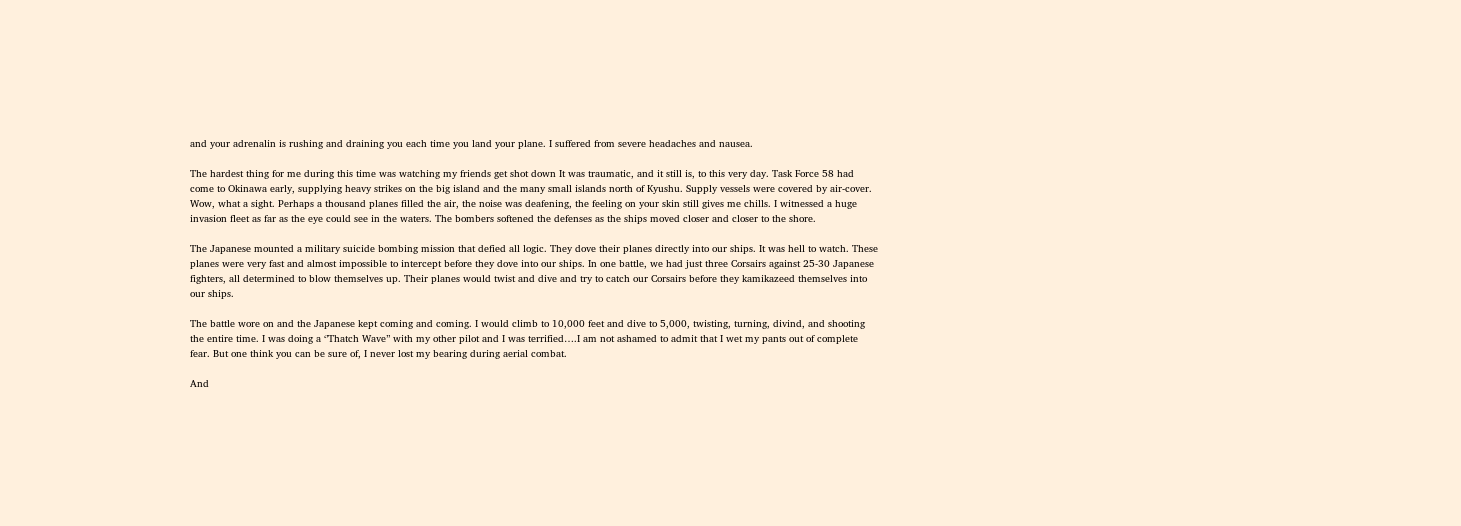and your adrenalin is rushing and draining you each time you land your plane. I suffered from severe headaches and nausea.

The hardest thing for me during this time was watching my friends get shot down It was traumatic, and it still is, to this very day. Task Force 58 had come to Okinawa early, supplying heavy strikes on the big island and the many small islands north of Kyushu. Supply vessels were covered by air-cover. Wow, what a sight. Perhaps a thousand planes filled the air, the noise was deafening, the feeling on your skin still gives me chills. I witnessed a huge invasion fleet as far as the eye could see in the waters. The bombers softened the defenses as the ships moved closer and closer to the shore.

The Japanese mounted a military suicide bombing mission that defied all logic. They dove their planes directly into our ships. It was hell to watch. These planes were very fast and almost impossible to intercept before they dove into our ships. In one battle, we had just three Corsairs against 25-30 Japanese fighters, all determined to blow themselves up. Their planes would twist and dive and try to catch our Corsairs before they kamikazeed themselves into our ships.

The battle wore on and the Japanese kept coming and coming. I would climb to 10,000 feet and dive to 5,000, twisting, turning, divind, and shooting the entire time. I was doing a ‘’Thatch Wave’’ with my other pilot and I was terrified….I am not ashamed to admit that I wet my pants out of complete fear. But one think you can be sure of, I never lost my bearing during aerial combat.

And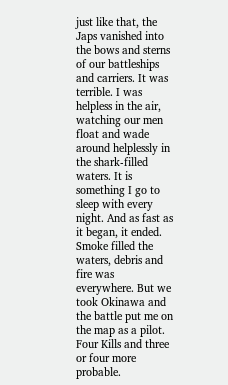just like that, the Japs vanished into the bows and sterns of our battleships and carriers. It was terrible. I was helpless in the air, watching our men float and wade around helplessly in the shark-filled waters. It is something I go to sleep with every night. And as fast as it began, it ended. Smoke filled the waters, debris and fire was everywhere. But we took Okinawa and the battle put me on the map as a pilot. Four Kills and three or four more probable.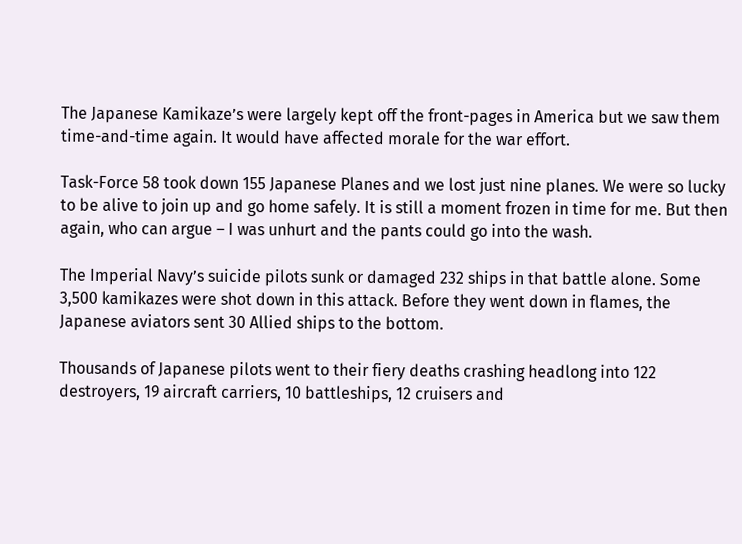The Japanese Kamikaze’s were largely kept off the front-pages in America but we saw them time-and-time again. It would have affected morale for the war effort.

Task-Force 58 took down 155 Japanese Planes and we lost just nine planes. We were so lucky to be alive to join up and go home safely. It is still a moment frozen in time for me. But then again, who can argue – I was unhurt and the pants could go into the wash.

The Imperial Navy’s suicide pilots sunk or damaged 232 ships in that battle alone. Some 3,500 kamikazes were shot down in this attack. Before they went down in flames, the Japanese aviators sent 30 Allied ships to the bottom.

Thousands of Japanese pilots went to their fiery deaths crashing headlong into 122 destroyers, 19 aircraft carriers, 10 battleships, 12 cruisers and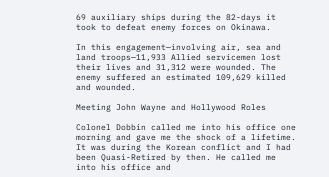69 auxiliary ships during the 82-days it took to defeat enemy forces on Okinawa.

In this engagement—involving air, sea and land troops—11,933 Allied servicemen lost their lives and 31,312 were wounded. The enemy suffered an estimated 109,629 killed and wounded.

Meeting John Wayne and Hollywood Roles

Colonel Dobbin called me into his office one morning and gave me the shock of a lifetime. It was during the Korean conflict and I had been Quasi-Retired by then. He called me into his office and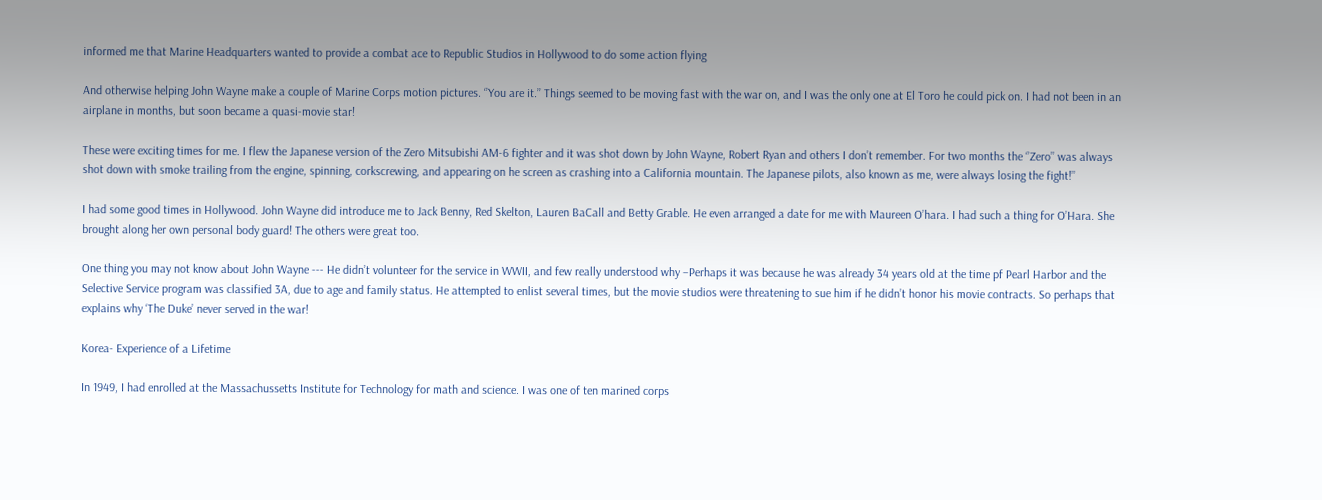informed me that Marine Headquarters wanted to provide a combat ace to Republic Studios in Hollywood to do some action flying

And otherwise helping John Wayne make a couple of Marine Corps motion pictures. ‘’You are it.’’ Things seemed to be moving fast with the war on, and I was the only one at El Toro he could pick on. I had not been in an airplane in months, but soon became a quasi-movie star!

These were exciting times for me. I flew the Japanese version of the Zero Mitsubishi AM-6 fighter and it was shot down by John Wayne, Robert Ryan and others I don’t remember. For two months the ‘’Zero’’ was always shot down with smoke trailing from the engine, spinning, corkscrewing, and appearing on he screen as crashing into a California mountain. The Japanese pilots, also known as me, were always losing the fight!’’

I had some good times in Hollywood. John Wayne did introduce me to Jack Benny, Red Skelton, Lauren BaCall and Betty Grable. He even arranged a date for me with Maureen O’hara. I had such a thing for O’Hara. She brought along her own personal body guard! The others were great too.

One thing you may not know about John Wayne --- He didn’t volunteer for the service in WWII, and few really understood why –Perhaps it was because he was already 34 years old at the time pf Pearl Harbor and the Selective Service program was classified 3A, due to age and family status. He attempted to enlist several times, but the movie studios were threatening to sue him if he didn’t honor his movie contracts. So perhaps that explains why ‘The Duke’ never served in the war!

Korea- Experience of a Lifetime

In 1949, I had enrolled at the Massachussetts Institute for Technology for math and science. I was one of ten marined corps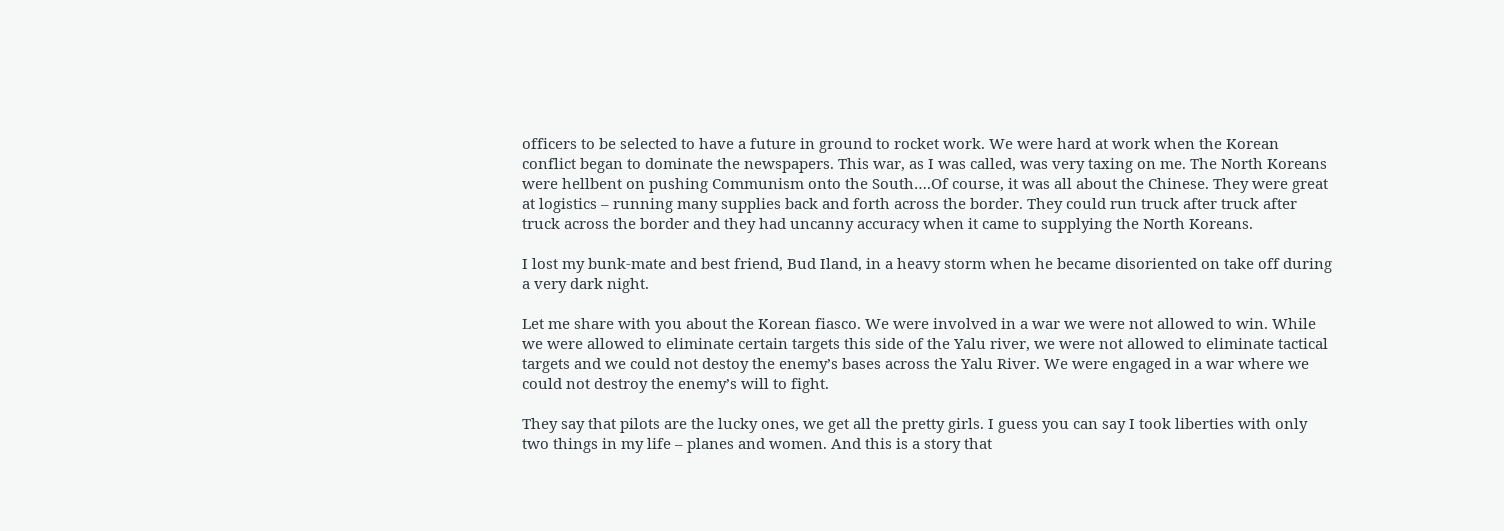officers to be selected to have a future in ground to rocket work. We were hard at work when the Korean conflict began to dominate the newspapers. This war, as I was called, was very taxing on me. The North Koreans were hellbent on pushing Communism onto the South….Of course, it was all about the Chinese. They were great at logistics – running many supplies back and forth across the border. They could run truck after truck after truck across the border and they had uncanny accuracy when it came to supplying the North Koreans.

I lost my bunk-mate and best friend, Bud Iland, in a heavy storm when he became disoriented on take off during a very dark night.

Let me share with you about the Korean fiasco. We were involved in a war we were not allowed to win. While we were allowed to eliminate certain targets this side of the Yalu river, we were not allowed to eliminate tactical targets and we could not destoy the enemy’s bases across the Yalu River. We were engaged in a war where we could not destroy the enemy’s will to fight.

They say that pilots are the lucky ones, we get all the pretty girls. I guess you can say I took liberties with only two things in my life – planes and women. And this is a story that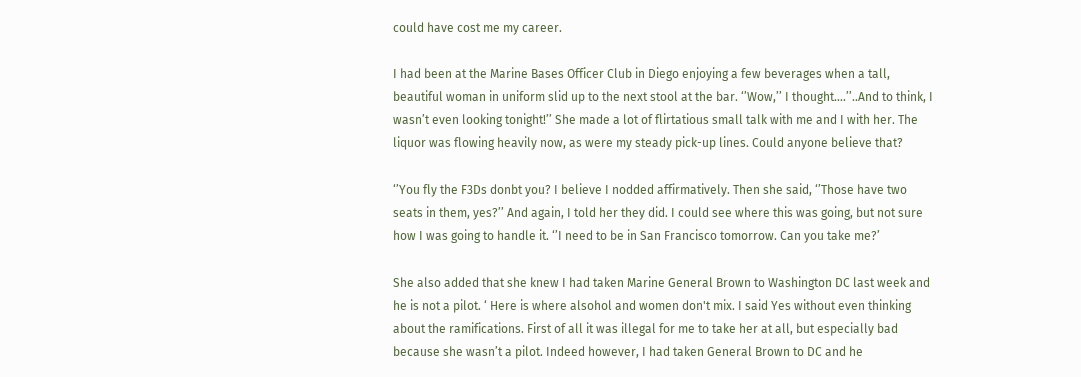could have cost me my career.

I had been at the Marine Bases Officer Club in Diego enjoying a few beverages when a tall, beautiful woman in uniform slid up to the next stool at the bar. ‘’Wow,’’ I thought….’’..And to think, I wasn’t even looking tonight!’’ She made a lot of flirtatious small talk with me and I with her. The liquor was flowing heavily now, as were my steady pick-up lines. Could anyone believe that?

‘’You fly the F3Ds donbt you? I believe I nodded affirmatively. Then she said, ‘’Those have two seats in them, yes?’’ And again, I told her they did. I could see where this was going, but not sure how I was going to handle it. ‘’I need to be in San Francisco tomorrow. Can you take me?’

She also added that she knew I had taken Marine General Brown to Washington DC last week and he is not a pilot. ‘ Here is where alsohol and women don't mix. I said Yes without even thinking about the ramifications. First of all it was illegal for me to take her at all, but especially bad because she wasn’t a pilot. Indeed however, I had taken General Brown to DC and he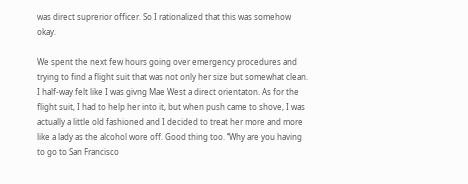was direct suprerior officer. So I rationalized that this was somehow okay.

We spent the next few hours going over emergency procedures and trying to find a flight suit that was not only her size but somewhat clean. I half-way felt like I was givng Mae West a direct orientaton. As for the flight suit, I had to help her into it, but when push came to shove, I was actually a little old fashioned and I decided to treat her more and more like a lady as the alcohol wore off. Good thing too. ‘’Why are you having to go to San Francisco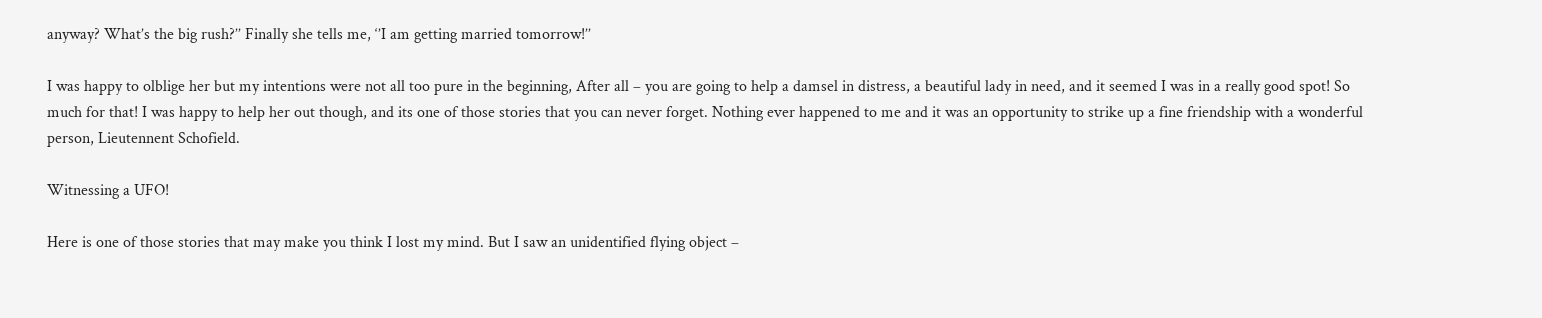anyway? What’s the big rush?’’ Finally she tells me, ‘’I am getting married tomorrow!’’

I was happy to olblige her but my intentions were not all too pure in the beginning, After all – you are going to help a damsel in distress, a beautiful lady in need, and it seemed I was in a really good spot! So much for that! I was happy to help her out though, and its one of those stories that you can never forget. Nothing ever happened to me and it was an opportunity to strike up a fine friendship with a wonderful person, Lieutennent Schofield.

Witnessing a UFO!

Here is one of those stories that may make you think I lost my mind. But I saw an unidentified flying object –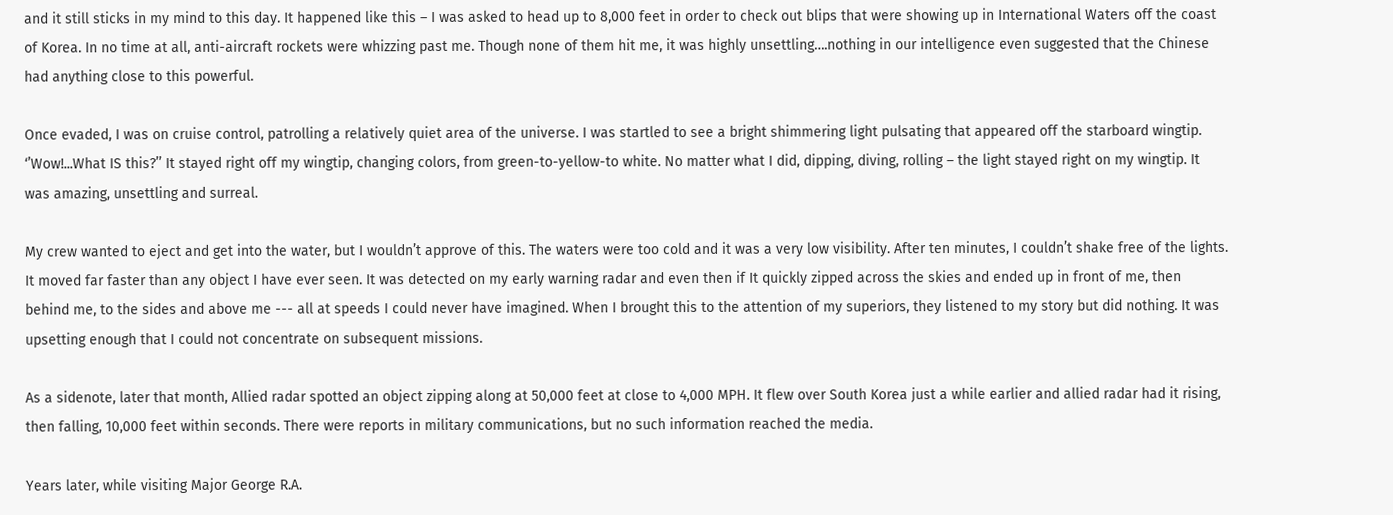and it still sticks in my mind to this day. It happened like this – I was asked to head up to 8,000 feet in order to check out blips that were showing up in International Waters off the coast of Korea. In no time at all, anti-aircraft rockets were whizzing past me. Though none of them hit me, it was highly unsettling….nothing in our intelligence even suggested that the Chinese had anything close to this powerful.

Once evaded, I was on cruise control, patrolling a relatively quiet area of the universe. I was startled to see a bright shimmering light pulsating that appeared off the starboard wingtip. ‘’Wow!...What IS this?’’ It stayed right off my wingtip, changing colors, from green-to-yellow-to white. No matter what I did, dipping, diving, rolling – the light stayed right on my wingtip. It was amazing, unsettling and surreal.

My crew wanted to eject and get into the water, but I wouldn’t approve of this. The waters were too cold and it was a very low visibility. After ten minutes, I couldn’t shake free of the lights. It moved far faster than any object I have ever seen. It was detected on my early warning radar and even then if It quickly zipped across the skies and ended up in front of me, then behind me, to the sides and above me --- all at speeds I could never have imagined. When I brought this to the attention of my superiors, they listened to my story but did nothing. It was upsetting enough that I could not concentrate on subsequent missions.

As a sidenote, later that month, Allied radar spotted an object zipping along at 50,000 feet at close to 4,000 MPH. It flew over South Korea just a while earlier and allied radar had it rising, then falling, 10,000 feet within seconds. There were reports in military communications, but no such information reached the media.

Years later, while visiting Major George R.A.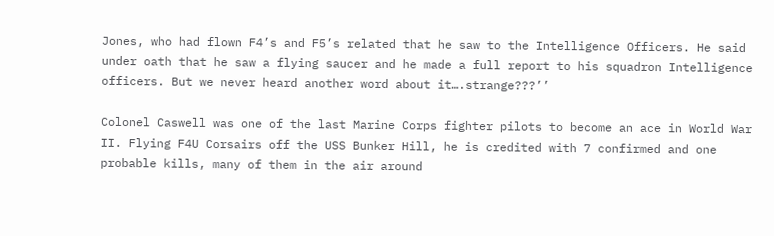Jones, who had flown F4’s and F5’s related that he saw to the Intelligence Officers. He said under oath that he saw a flying saucer and he made a full report to his squadron Intelligence officers. But we never heard another word about it….strange???’’

Colonel Caswell was one of the last Marine Corps fighter pilots to become an ace in World War II. Flying F4U Corsairs off the USS Bunker Hill, he is credited with 7 confirmed and one probable kills, many of them in the air around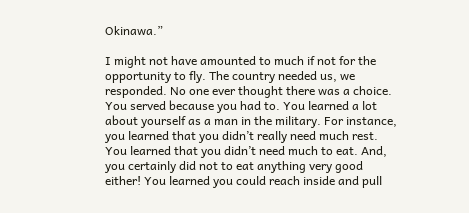Okinawa.”

I might not have amounted to much if not for the opportunity to fly. The country needed us, we responded. No one ever thought there was a choice. You served because you had to. You learned a lot about yourself as a man in the military. For instance, you learned that you didn’t really need much rest. You learned that you didn’t need much to eat. And, you certainly did not to eat anything very good either! You learned you could reach inside and pull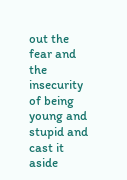out the fear and the insecurity of being young and stupid and cast it aside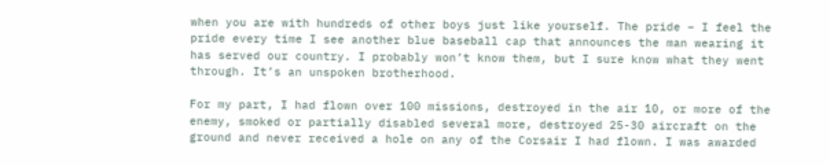when you are with hundreds of other boys just like yourself. The pride – I feel the pride every time I see another blue baseball cap that announces the man wearing it has served our country. I probably won’t know them, but I sure know what they went through. It’s an unspoken brotherhood.

For my part, I had flown over 100 missions, destroyed in the air 10, or more of the enemy, smoked or partially disabled several more, destroyed 25-30 aircraft on the ground and never received a hole on any of the Corsair I had flown. I was awarded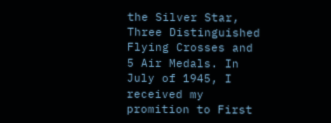the Silver Star, Three Distinguished Flying Crosses and 5 Air Medals. In July of 1945, I received my promition to First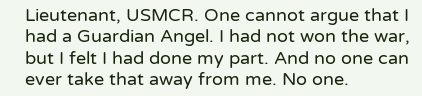Lieutenant, USMCR. One cannot argue that I had a Guardian Angel. I had not won the war, but I felt I had done my part. And no one can ever take that away from me. No one.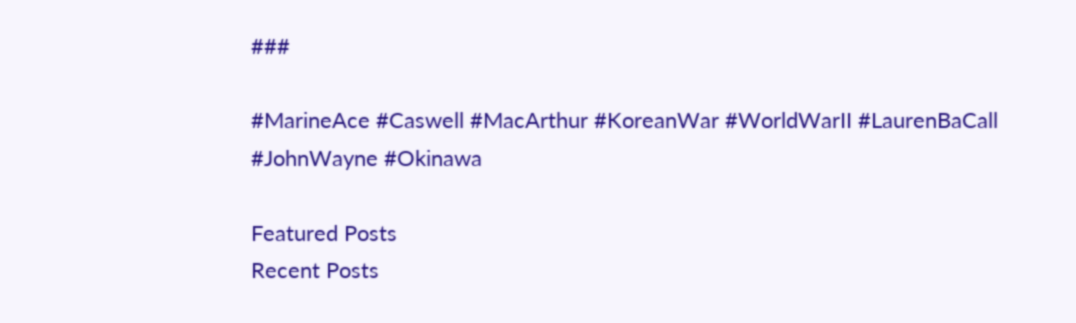###

#MarineAce #Caswell #MacArthur #KoreanWar #WorldWarII #LaurenBaCall #JohnWayne #Okinawa

Featured Posts
Recent Posts